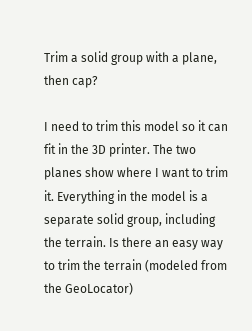Trim a solid group with a plane, then cap?

I need to trim this model so it can fit in the 3D printer. The two planes show where I want to trim it. Everything in the model is a separate solid group, including the terrain. Is there an easy way to trim the terrain (modeled from the GeoLocator)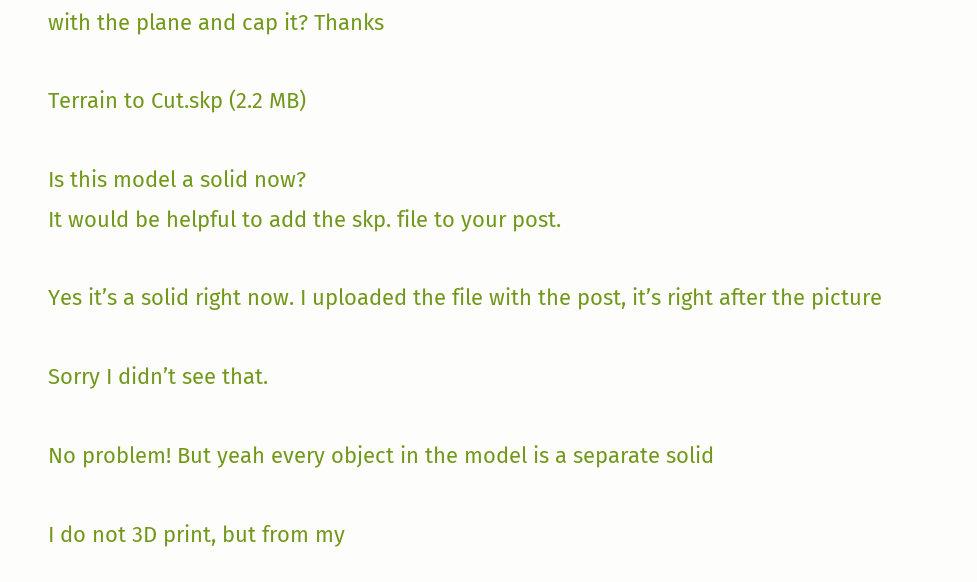with the plane and cap it? Thanks

Terrain to Cut.skp (2.2 MB)

Is this model a solid now?
It would be helpful to add the skp. file to your post.

Yes it’s a solid right now. I uploaded the file with the post, it’s right after the picture

Sorry I didn’t see that.

No problem! But yeah every object in the model is a separate solid

I do not 3D print, but from my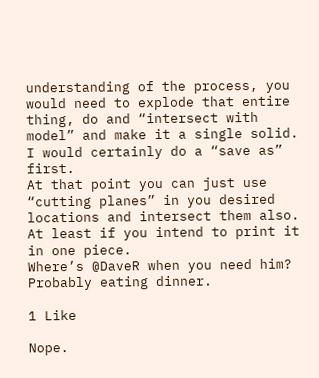understanding of the process, you would need to explode that entire thing, do and “intersect with model” and make it a single solid. I would certainly do a “save as” first.
At that point you can just use “cutting planes” in you desired locations and intersect them also.
At least if you intend to print it in one piece.
Where’s @DaveR when you need him? Probably eating dinner.

1 Like

Nope.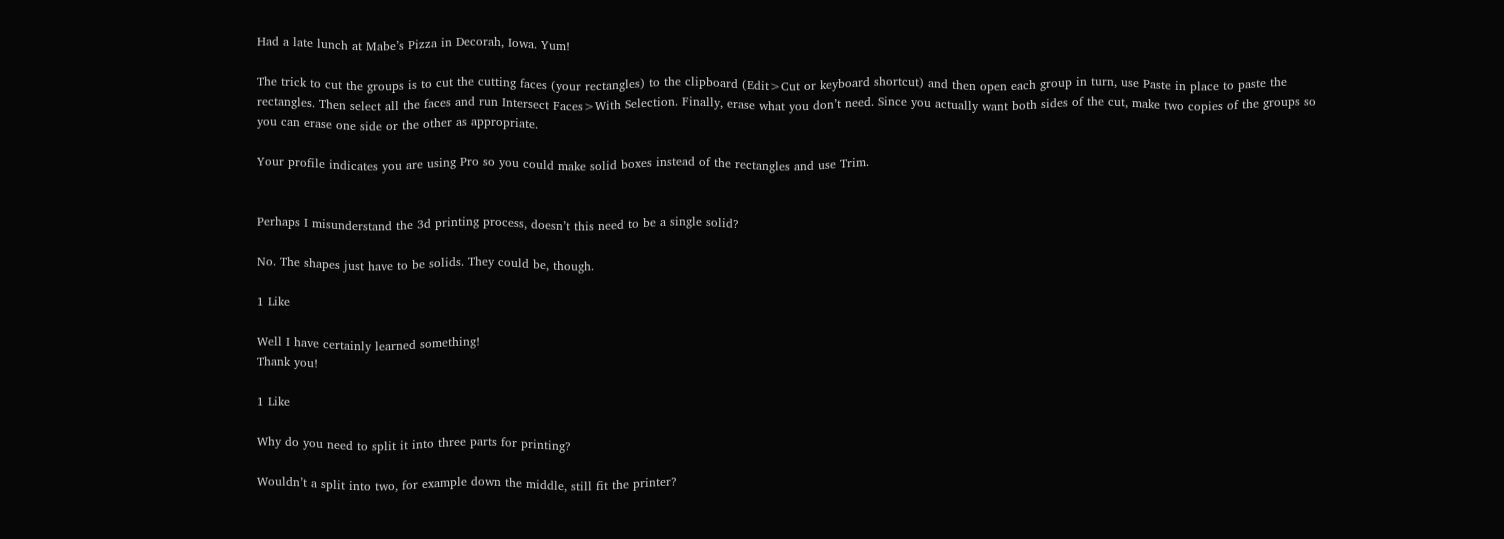Had a late lunch at Mabe’s Pizza in Decorah, Iowa. Yum!

The trick to cut the groups is to cut the cutting faces (your rectangles) to the clipboard (Edit>Cut or keyboard shortcut) and then open each group in turn, use Paste in place to paste the rectangles. Then select all the faces and run Intersect Faces>With Selection. Finally, erase what you don’t need. Since you actually want both sides of the cut, make two copies of the groups so you can erase one side or the other as appropriate.

Your profile indicates you are using Pro so you could make solid boxes instead of the rectangles and use Trim.


Perhaps I misunderstand the 3d printing process, doesn’t this need to be a single solid?

No. The shapes just have to be solids. They could be, though.

1 Like

Well I have certainly learned something!
Thank you!

1 Like

Why do you need to split it into three parts for printing?

Wouldn’t a split into two, for example down the middle, still fit the printer?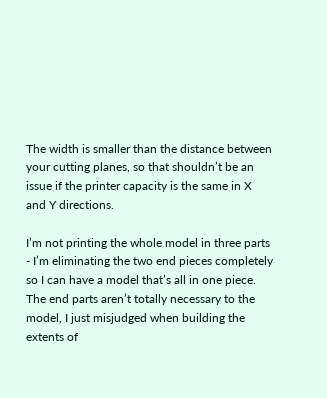The width is smaller than the distance between your cutting planes, so that shouldn’t be an issue if the printer capacity is the same in X and Y directions.

I’m not printing the whole model in three parts - I’m eliminating the two end pieces completely so I can have a model that’s all in one piece. The end parts aren’t totally necessary to the model, I just misjudged when building the extents of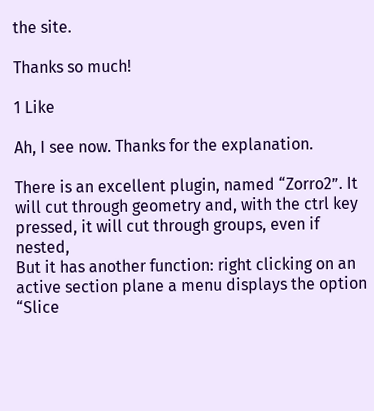the site.

Thanks so much!

1 Like

Ah, I see now. Thanks for the explanation.

There is an excellent plugin, named “Zorro2”. It will cut through geometry and, with the ctrl key pressed, it will cut through groups, even if nested,
But it has another function: right clicking on an active section plane a menu displays the option “Slice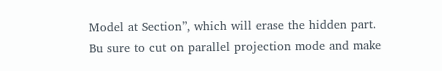Model at Section”, which will erase the hidden part.
Bu sure to cut on parallel projection mode and make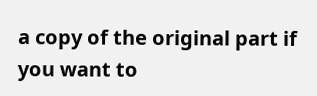a copy of the original part if you want to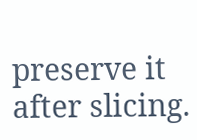preserve it after slicing.